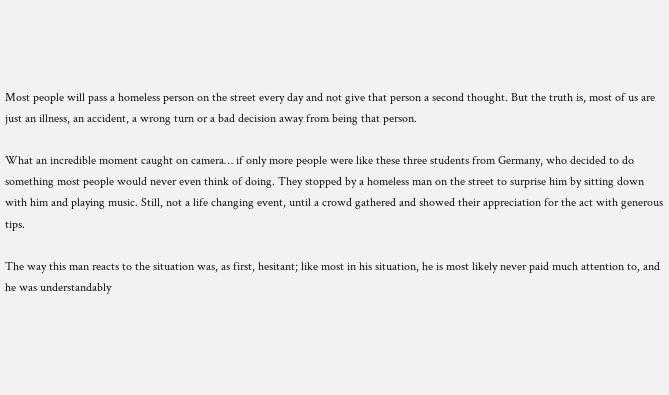Most people will pass a homeless person on the street every day and not give that person a second thought. But the truth is, most of us are just an illness, an accident, a wrong turn or a bad decision away from being that person.

What an incredible moment caught on camera… if only more people were like these three students from Germany, who decided to do something most people would never even think of doing. They stopped by a homeless man on the street to surprise him by sitting down with him and playing music. Still, not a life changing event, until a crowd gathered and showed their appreciation for the act with generous tips.

The way this man reacts to the situation was, as first, hesitant; like most in his situation, he is most likely never paid much attention to, and he was understandably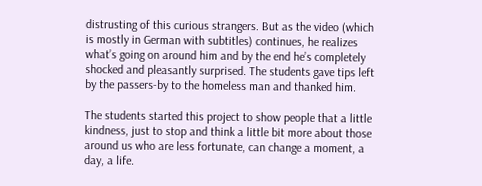distrusting of this curious strangers. But as the video (which is mostly in German with subtitles) continues, he realizes what’s going on around him and by the end he’s completely shocked and pleasantly surprised. The students gave tips left by the passers-by to the homeless man and thanked him.

The students started this project to show people that a little kindness, just to stop and think a little bit more about those around us who are less fortunate, can change a moment, a day, a life.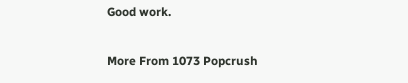Good work.

More From 1073 Popcrush